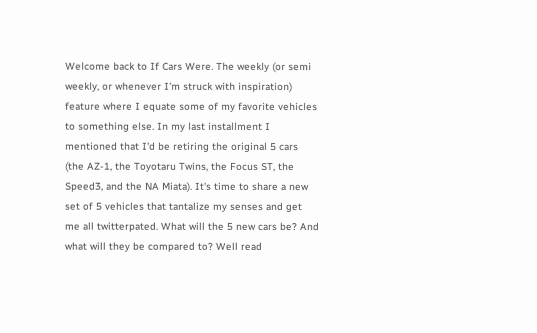Welcome back to If Cars Were. The weekly (or semi weekly, or whenever I'm struck with inspiration) feature where I equate some of my favorite vehicles to something else. In my last installment I mentioned that I'd be retiring the original 5 cars (the AZ-1, the Toyotaru Twins, the Focus ST, the Speed3, and the NA Miata). It's time to share a new set of 5 vehicles that tantalize my senses and get me all twitterpated. What will the 5 new cars be? And what will they be compared to? Well read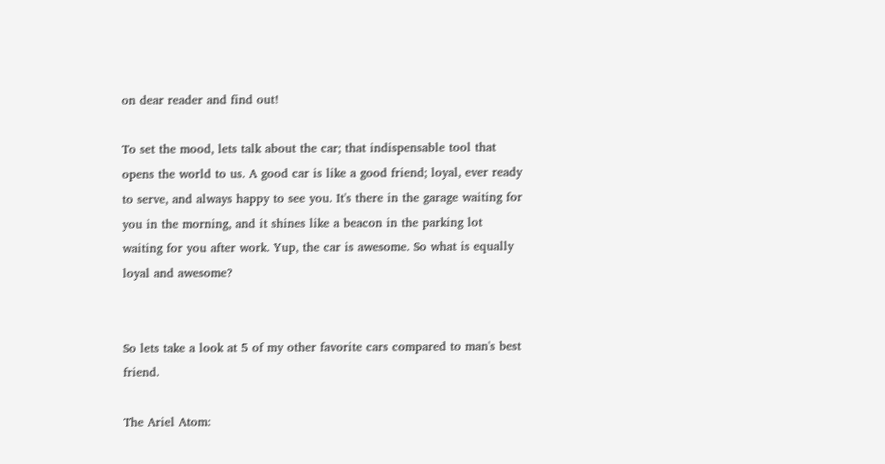on dear reader and find out!

To set the mood, lets talk about the car; that indispensable tool that opens the world to us. A good car is like a good friend; loyal, ever ready to serve, and always happy to see you. It's there in the garage waiting for you in the morning, and it shines like a beacon in the parking lot waiting for you after work. Yup, the car is awesome. So what is equally loyal and awesome?


So lets take a look at 5 of my other favorite cars compared to man's best friend.

The Ariel Atom: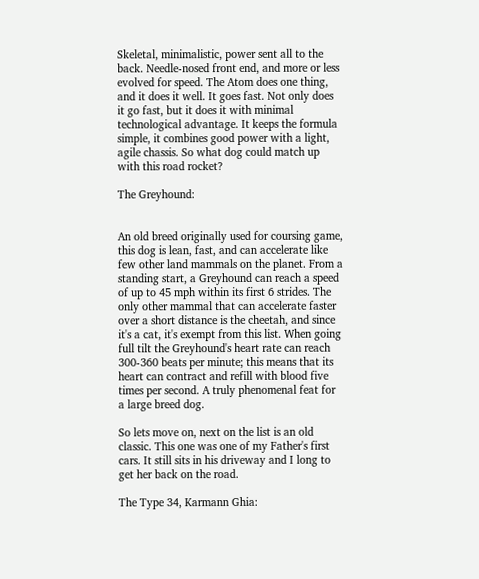Skeletal, minimalistic, power sent all to the back. Needle-nosed front end, and more or less evolved for speed. The Atom does one thing, and it does it well. It goes fast. Not only does it go fast, but it does it with minimal technological advantage. It keeps the formula simple, it combines good power with a light, agile chassis. So what dog could match up with this road rocket?

The Greyhound:


An old breed originally used for coursing game, this dog is lean, fast, and can accelerate like few other land mammals on the planet. From a standing start, a Greyhound can reach a speed of up to 45 mph within its first 6 strides. The only other mammal that can accelerate faster over a short distance is the cheetah, and since it's a cat, it's exempt from this list. When going full tilt the Greyhound's heart rate can reach 300-360 beats per minute; this means that its heart can contract and refill with blood five times per second. A truly phenomenal feat for a large breed dog.

So lets move on, next on the list is an old classic. This one was one of my Father's first cars. It still sits in his driveway and I long to get her back on the road.

The Type 34, Karmann Ghia: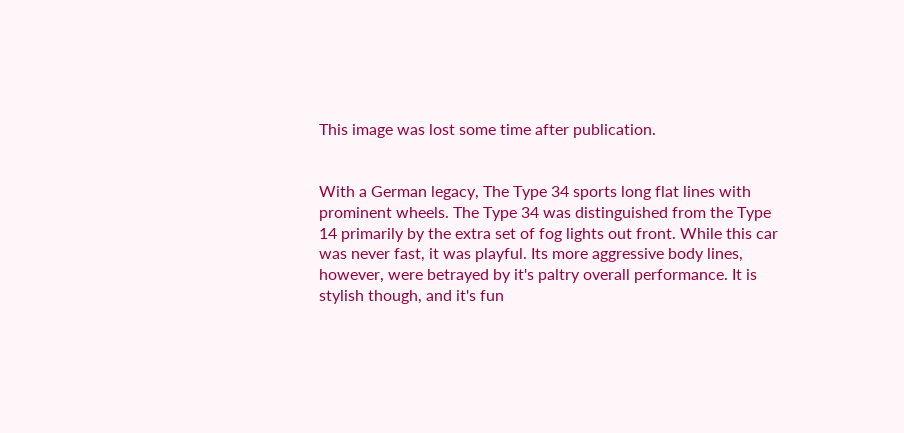This image was lost some time after publication.


With a German legacy, The Type 34 sports long flat lines with prominent wheels. The Type 34 was distinguished from the Type 14 primarily by the extra set of fog lights out front. While this car was never fast, it was playful. Its more aggressive body lines, however, were betrayed by it's paltry overall performance. It is stylish though, and it's fun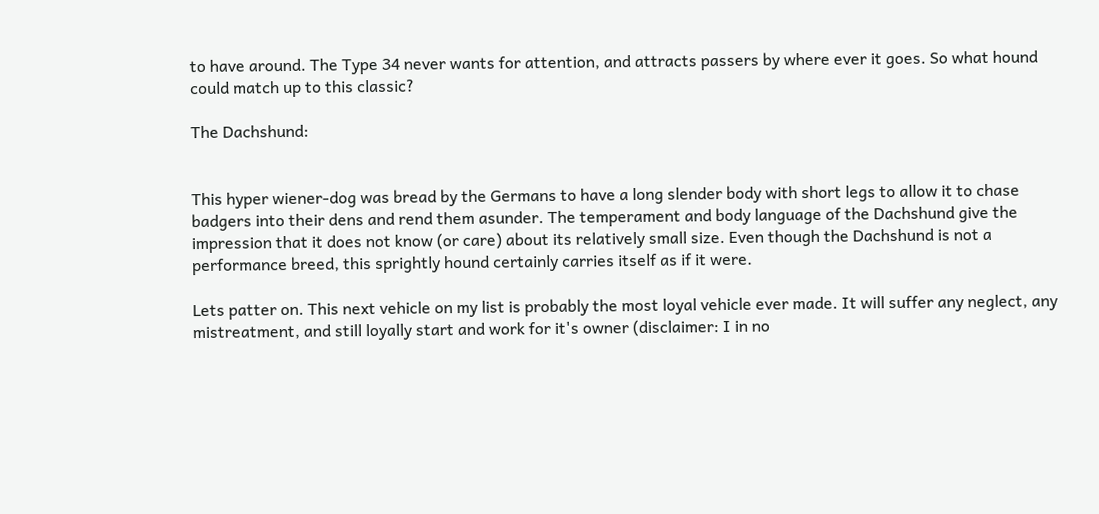to have around. The Type 34 never wants for attention, and attracts passers by where ever it goes. So what hound could match up to this classic?

The Dachshund:


This hyper wiener-dog was bread by the Germans to have a long slender body with short legs to allow it to chase badgers into their dens and rend them asunder. The temperament and body language of the Dachshund give the impression that it does not know (or care) about its relatively small size. Even though the Dachshund is not a performance breed, this sprightly hound certainly carries itself as if it were.

Lets patter on. This next vehicle on my list is probably the most loyal vehicle ever made. It will suffer any neglect, any mistreatment, and still loyally start and work for it's owner (disclaimer: I in no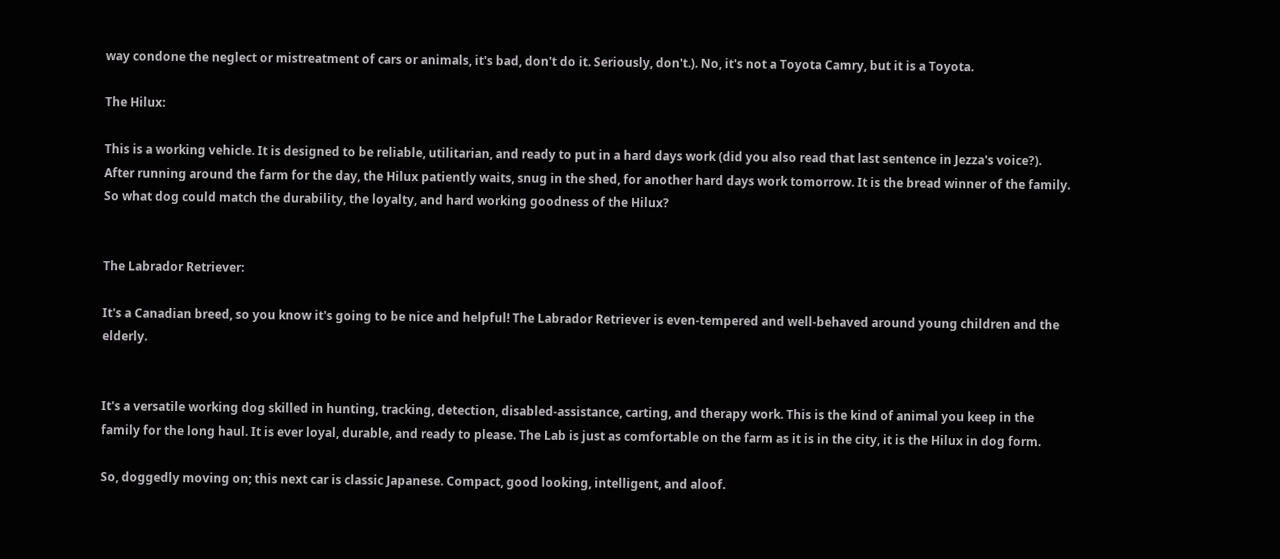way condone the neglect or mistreatment of cars or animals, it's bad, don't do it. Seriously, don't.). No, it's not a Toyota Camry, but it is a Toyota.

The Hilux:

This is a working vehicle. It is designed to be reliable, utilitarian, and ready to put in a hard days work (did you also read that last sentence in Jezza's voice?). After running around the farm for the day, the Hilux patiently waits, snug in the shed, for another hard days work tomorrow. It is the bread winner of the family. So what dog could match the durability, the loyalty, and hard working goodness of the Hilux?


The Labrador Retriever:

It's a Canadian breed, so you know it's going to be nice and helpful! The Labrador Retriever is even-tempered and well-behaved around young children and the elderly.


It's a versatile working dog skilled in hunting, tracking, detection, disabled-assistance, carting, and therapy work. This is the kind of animal you keep in the family for the long haul. It is ever loyal, durable, and ready to please. The Lab is just as comfortable on the farm as it is in the city, it is the Hilux in dog form.

So, doggedly moving on; this next car is classic Japanese. Compact, good looking, intelligent, and aloof.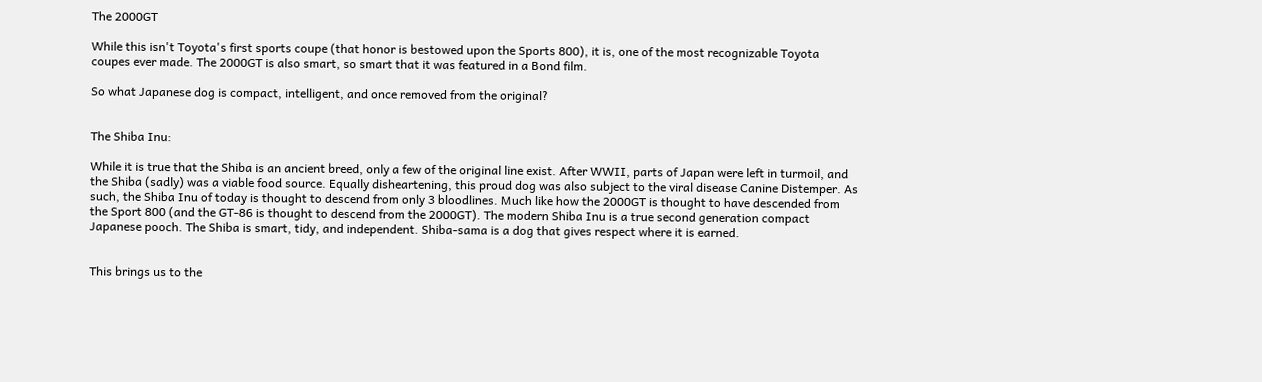The 2000GT

While this isn't Toyota's first sports coupe (that honor is bestowed upon the Sports 800), it is, one of the most recognizable Toyota coupes ever made. The 2000GT is also smart, so smart that it was featured in a Bond film.

So what Japanese dog is compact, intelligent, and once removed from the original?


The Shiba Inu:

While it is true that the Shiba is an ancient breed, only a few of the original line exist. After WWII, parts of Japan were left in turmoil, and the Shiba (sadly) was a viable food source. Equally disheartening, this proud dog was also subject to the viral disease Canine Distemper. As such, the Shiba Inu of today is thought to descend from only 3 bloodlines. Much like how the 2000GT is thought to have descended from the Sport 800 (and the GT-86 is thought to descend from the 2000GT). The modern Shiba Inu is a true second generation compact Japanese pooch. The Shiba is smart, tidy, and independent. Shiba-sama is a dog that gives respect where it is earned.


This brings us to the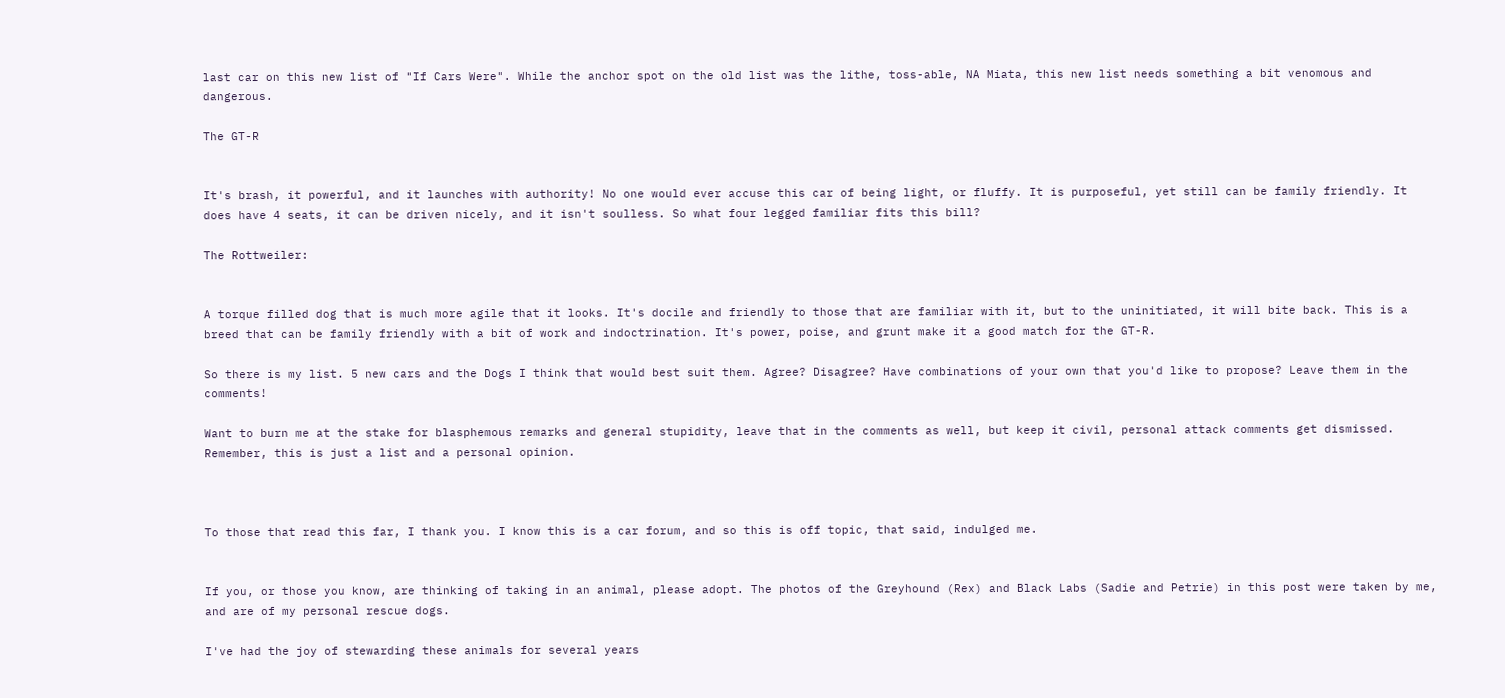last car on this new list of "If Cars Were". While the anchor spot on the old list was the lithe, toss-able, NA Miata, this new list needs something a bit venomous and dangerous.

The GT-R


It's brash, it powerful, and it launches with authority! No one would ever accuse this car of being light, or fluffy. It is purposeful, yet still can be family friendly. It does have 4 seats, it can be driven nicely, and it isn't soulless. So what four legged familiar fits this bill?

The Rottweiler:


A torque filled dog that is much more agile that it looks. It's docile and friendly to those that are familiar with it, but to the uninitiated, it will bite back. This is a breed that can be family friendly with a bit of work and indoctrination. It's power, poise, and grunt make it a good match for the GT-R.

So there is my list. 5 new cars and the Dogs I think that would best suit them. Agree? Disagree? Have combinations of your own that you'd like to propose? Leave them in the comments!

Want to burn me at the stake for blasphemous remarks and general stupidity, leave that in the comments as well, but keep it civil, personal attack comments get dismissed. Remember, this is just a list and a personal opinion.



To those that read this far, I thank you. I know this is a car forum, and so this is off topic, that said, indulged me.


If you, or those you know, are thinking of taking in an animal, please adopt. The photos of the Greyhound (Rex) and Black Labs (Sadie and Petrie) in this post were taken by me, and are of my personal rescue dogs.

I've had the joy of stewarding these animals for several years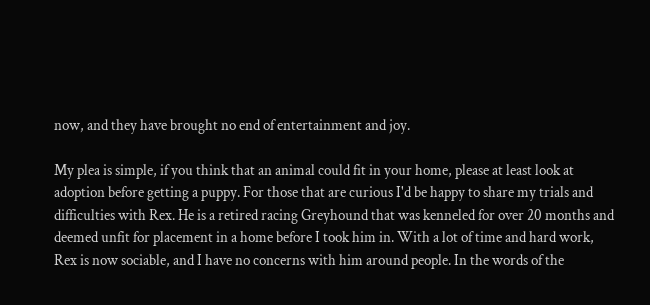now, and they have brought no end of entertainment and joy.

My plea is simple, if you think that an animal could fit in your home, please at least look at adoption before getting a puppy. For those that are curious I'd be happy to share my trials and difficulties with Rex. He is a retired racing Greyhound that was kenneled for over 20 months and deemed unfit for placement in a home before I took him in. With a lot of time and hard work, Rex is now sociable, and I have no concerns with him around people. In the words of the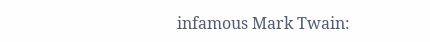infamous Mark Twain: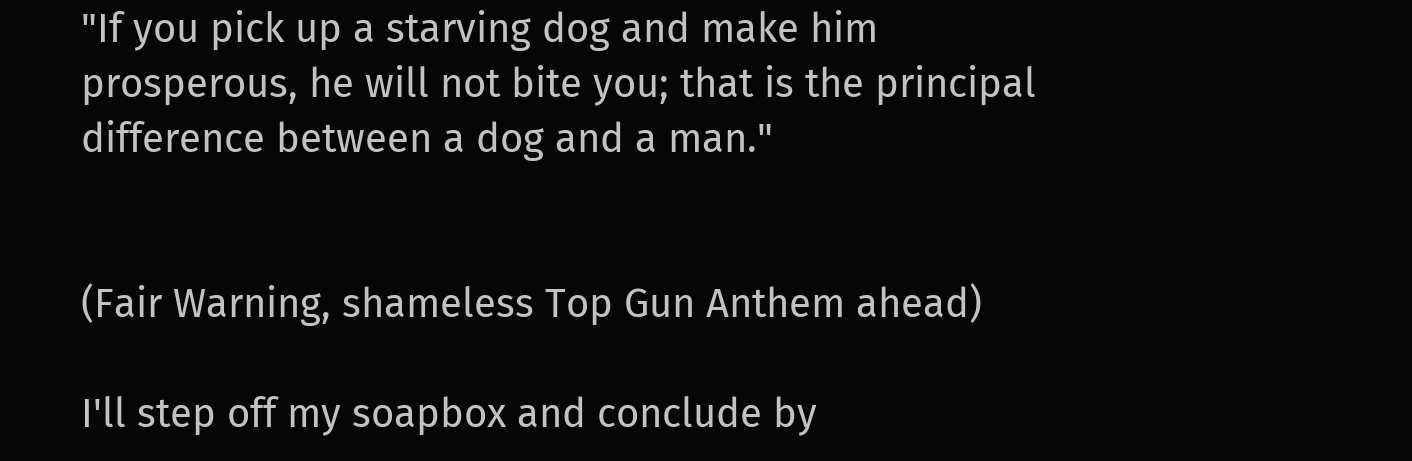"If you pick up a starving dog and make him prosperous, he will not bite you; that is the principal difference between a dog and a man."


(Fair Warning, shameless Top Gun Anthem ahead)

I'll step off my soapbox and conclude by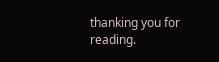thanking you for reading.